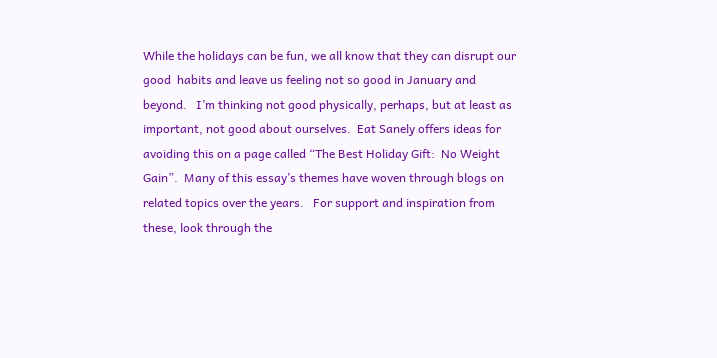While the holidays can be fun, we all know that they can disrupt our good  habits and leave us feeling not so good in January and beyond.   I’m thinking not good physically, perhaps, but at least as important, not good about ourselves.  Eat Sanely offers ideas for avoiding this on a page called “The Best Holiday Gift:  No Weight Gain”.  Many of this essay’s themes have woven through blogs on related topics over the years.   For support and inspiration from these, look through the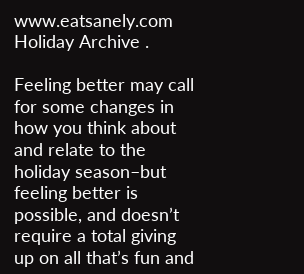www.eatsanely.com Holiday Archive .

Feeling better may call for some changes in how you think about and relate to the holiday season–but feeling better is possible, and doesn’t require a total giving up on all that’s fun and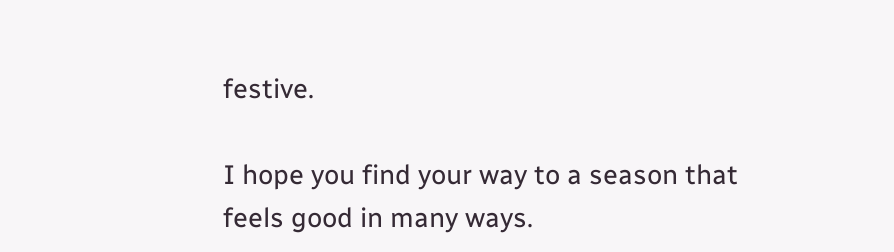festive.

I hope you find your way to a season that feels good in many ways.